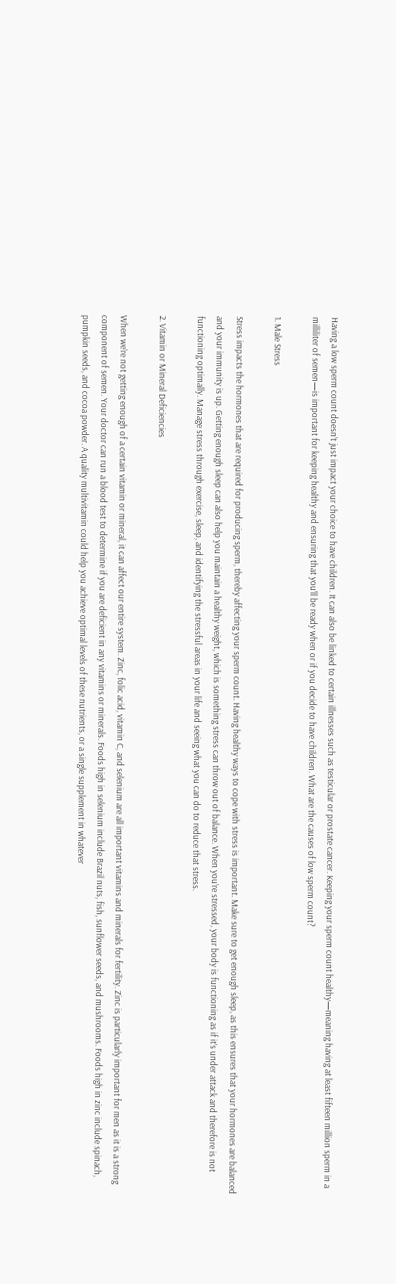Having a low sperm count doesn’t just impact your choice to have children. It can also be linked to certain illnesses such as testicular or prostate cancer. Keeping your sperm count healthy—meaning having at least fifteen million sperm in a milliliter of semen—is important for keeping healthy and ensuring that you’ll be ready when or if you decide to have children. What are the causes of low sperm count?

1. Male Stress

Stress impacts the hormones that are required for producing sperm, thereby affecting your sperm count. Having healthy ways to cope with stress is important. Make sure to get enough sleep, as this ensures that your hormones are balanced and your immunity is up. Getting enough sleep can also help you maintain a healthy weight, which is something stress can throw out of balance. When you’re stressed, your body is functioning as if it’s under attack and therefore is not functioning optimally. Manage stress through exercise, sleep, and identifying the stressful areas in your life and seeing what you can do to reduce that stress.

2. Vitamin or Mineral Deficiencies

When we’re not getting enough of a certain vitamin or mineral, it can affect our entire system. Zinc, folic acid, vitamin C, and selenium are all important vitamins and minerals for fertility. Zinc is particularly important for men as it is a strong component of semen. Your doctor can run a blood test to determine if you are deficient in any vitamins or minerals. Foods high in selenium include Brazil nuts, fish, sunflower seeds, and mushrooms. Foods high in zinc include spinach, pumpkin seeds, and cocoa powder. A quality multivitamin could help you achieve optimal levels of these nutrients, or a single supplement in whatever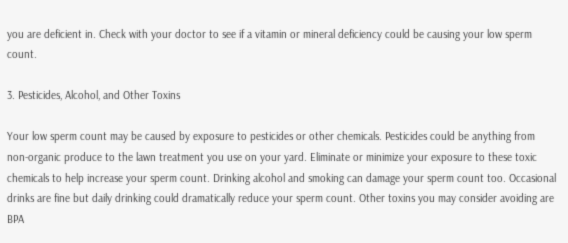you are deficient in. Check with your doctor to see if a vitamin or mineral deficiency could be causing your low sperm count.

3. Pesticides, Alcohol, and Other Toxins

Your low sperm count may be caused by exposure to pesticides or other chemicals. Pesticides could be anything from non-organic produce to the lawn treatment you use on your yard. Eliminate or minimize your exposure to these toxic chemicals to help increase your sperm count. Drinking alcohol and smoking can damage your sperm count too. Occasional drinks are fine but daily drinking could dramatically reduce your sperm count. Other toxins you may consider avoiding are BPA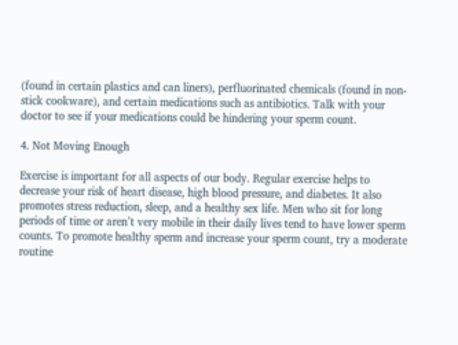(found in certain plastics and can liners), perfluorinated chemicals (found in non-stick cookware), and certain medications such as antibiotics. Talk with your doctor to see if your medications could be hindering your sperm count.

4. Not Moving Enough

Exercise is important for all aspects of our body. Regular exercise helps to decrease your risk of heart disease, high blood pressure, and diabetes. It also promotes stress reduction, sleep, and a healthy sex life. Men who sit for long periods of time or aren’t very mobile in their daily lives tend to have lower sperm counts. To promote healthy sperm and increase your sperm count, try a moderate routine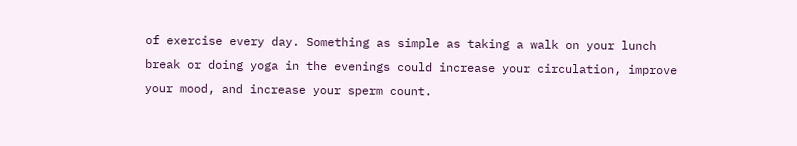of exercise every day. Something as simple as taking a walk on your lunch break or doing yoga in the evenings could increase your circulation, improve your mood, and increase your sperm count.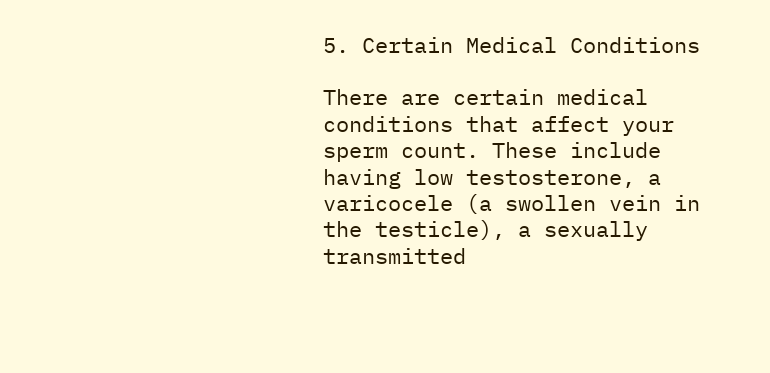5. Certain Medical Conditions

There are certain medical conditions that affect your sperm count. These include having low testosterone, a varicocele (a swollen vein in the testicle), a sexually transmitted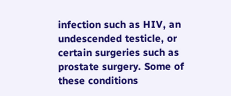infection such as HIV, an undescended testicle, or certain surgeries such as prostate surgery. Some of these conditions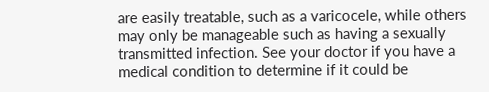are easily treatable, such as a varicocele, while others may only be manageable such as having a sexually transmitted infection. See your doctor if you have a medical condition to determine if it could be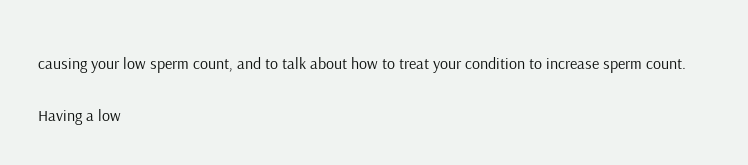causing your low sperm count, and to talk about how to treat your condition to increase sperm count.

Having a low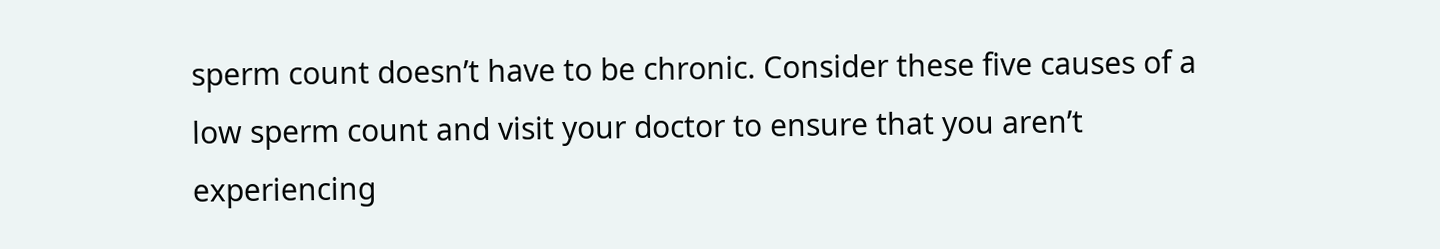sperm count doesn’t have to be chronic. Consider these five causes of a low sperm count and visit your doctor to ensure that you aren’t experiencing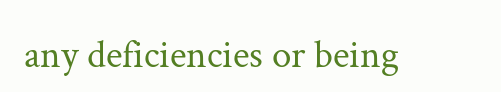any deficiencies or being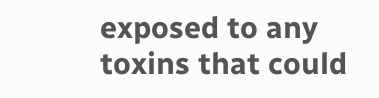exposed to any toxins that could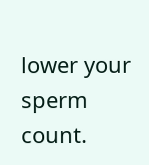lower your sperm count.